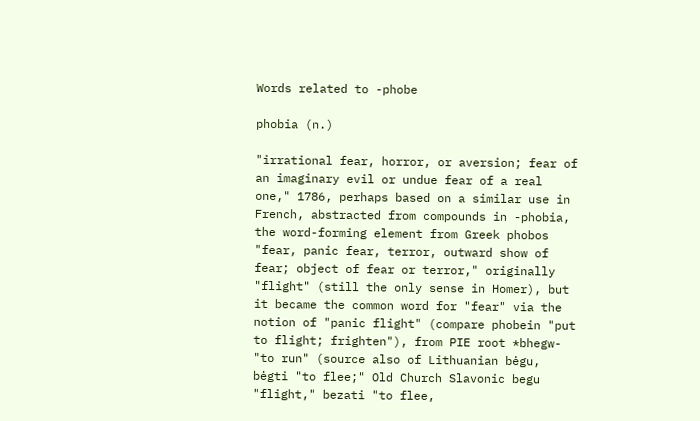Words related to -phobe

phobia (n.)

"irrational fear, horror, or aversion; fear of an imaginary evil or undue fear of a real one," 1786, perhaps based on a similar use in French, abstracted from compounds in -phobia, the word-forming element from Greek phobos "fear, panic fear, terror, outward show of fear; object of fear or terror," originally "flight" (still the only sense in Homer), but it became the common word for "fear" via the notion of "panic flight" (compare phobein "put to flight; frighten"), from PIE root *bhegw- "to run" (source also of Lithuanian bėgu, bėgti "to flee;" Old Church Slavonic begu "flight," bezati "to flee,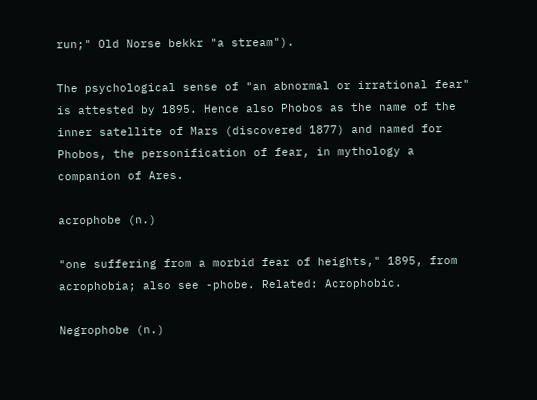run;" Old Norse bekkr "a stream").

The psychological sense of "an abnormal or irrational fear" is attested by 1895. Hence also Phobos as the name of the inner satellite of Mars (discovered 1877) and named for Phobos, the personification of fear, in mythology a companion of Ares.

acrophobe (n.)

"one suffering from a morbid fear of heights," 1895, from acrophobia; also see -phobe. Related: Acrophobic.

Negrophobe (n.)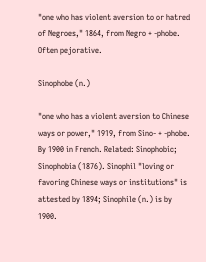"one who has violent aversion to or hatred of Negroes," 1864, from Negro + -phobe. Often pejorative.

Sinophobe (n.)

"one who has a violent aversion to Chinese ways or power," 1919, from Sino- + -phobe. By 1900 in French. Related: Sinophobic; Sinophobia (1876). Sinophil "loving or favoring Chinese ways or institutions" is attested by 1894; Sinophile (n.) is by 1900.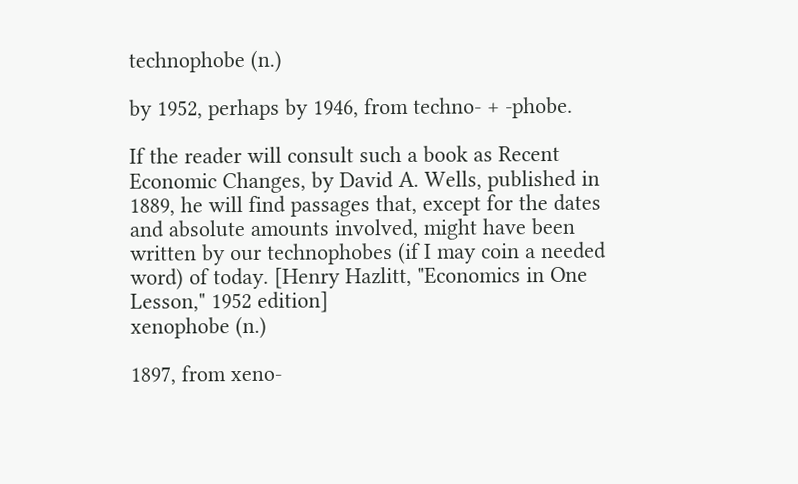technophobe (n.)

by 1952, perhaps by 1946, from techno- + -phobe.

If the reader will consult such a book as Recent Economic Changes, by David A. Wells, published in 1889, he will find passages that, except for the dates and absolute amounts involved, might have been written by our technophobes (if I may coin a needed word) of today. [Henry Hazlitt, "Economics in One Lesson," 1952 edition]
xenophobe (n.)

1897, from xeno-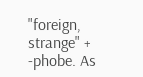"foreign, strange" + -phobe. As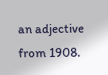an adjective from 1908.